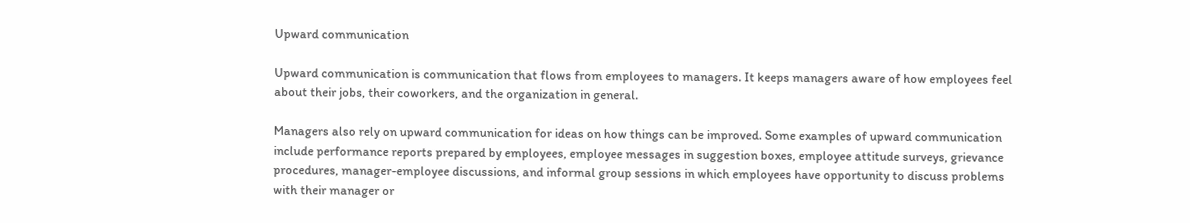Upward communication

Upward communication is communication that flows from employees to managers. It keeps managers aware of how employees feel about their jobs, their coworkers, and the organization in general.

Managers also rely on upward communication for ideas on how things can be improved. Some examples of upward communication include performance reports prepared by employees, employee messages in suggestion boxes, employee attitude surveys, grievance procedures, manager-employee discussions, and informal group sessions in which employees have opportunity to discuss problems with their manager or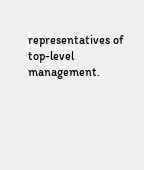representatives of top-level management.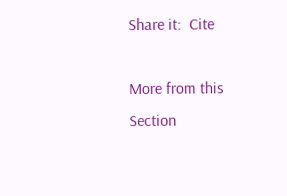Share it:  Cite

More from this Section